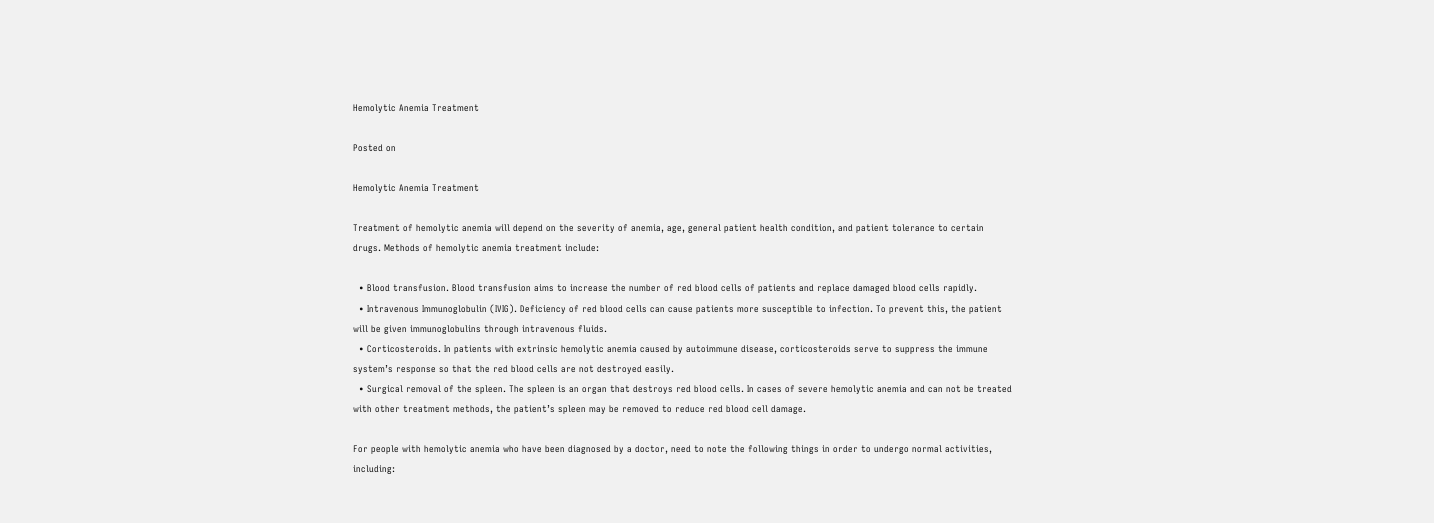Hemolytic Anemia Treatment

Posted on

Hemolytic Anemia Treatment

Treatment of hemolytic anemia will depend on the severity of anemia, age, general patient health condition, and patient tolerance to certain drugs. Methods of hemolytic anemia treatment include:

  • Blood transfusion. Blood transfusion aims to increase the number of red blood cells of patients and replace damaged blood cells rapidly.
  • Intravenous Immunoglobulin (IVIG). Deficiency of red blood cells can cause patients more susceptible to infection. To prevent this, the patient will be given immunoglobulins through intravenous fluids.
  • Corticosteroids. In patients with extrinsic hemolytic anemia caused by autoimmune disease, corticosteroids serve to suppress the immune system’s response so that the red blood cells are not destroyed easily.
  • Surgical removal of the spleen. The spleen is an organ that destroys red blood cells. In cases of severe hemolytic anemia and can not be treated with other treatment methods, the patient’s spleen may be removed to reduce red blood cell damage.

For people with hemolytic anemia who have been diagnosed by a doctor, need to note the following things in order to undergo normal activities, including: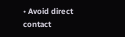• Avoid direct contact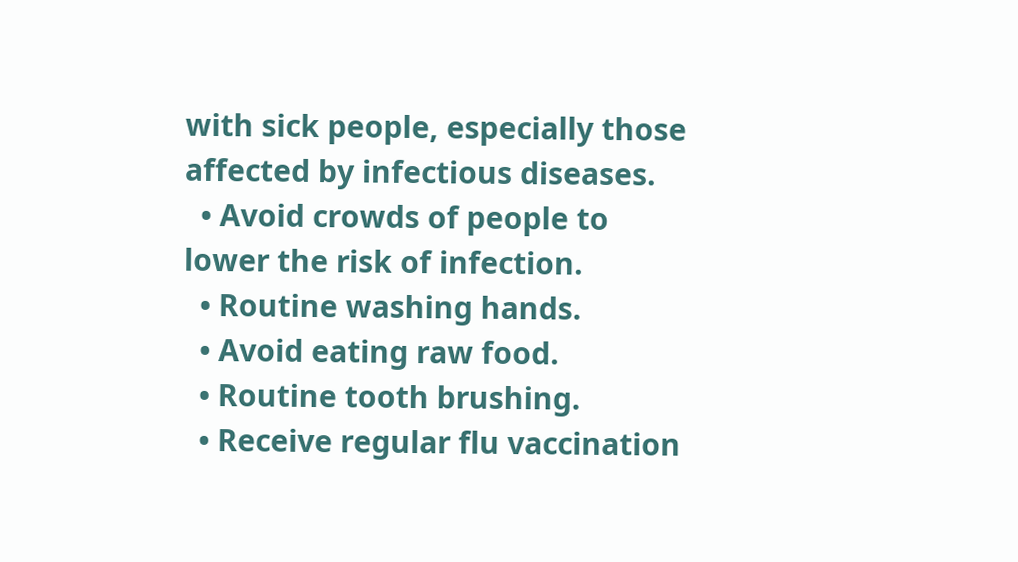with sick people, especially those affected by infectious diseases.
  • Avoid crowds of people to lower the risk of infection.
  • Routine washing hands.
  • Avoid eating raw food.
  • Routine tooth brushing.
  • Receive regular flu vaccination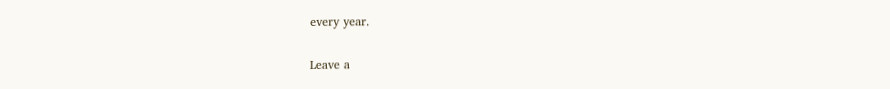every year.

Leave a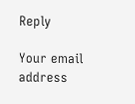Reply

Your email address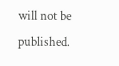will not be published.